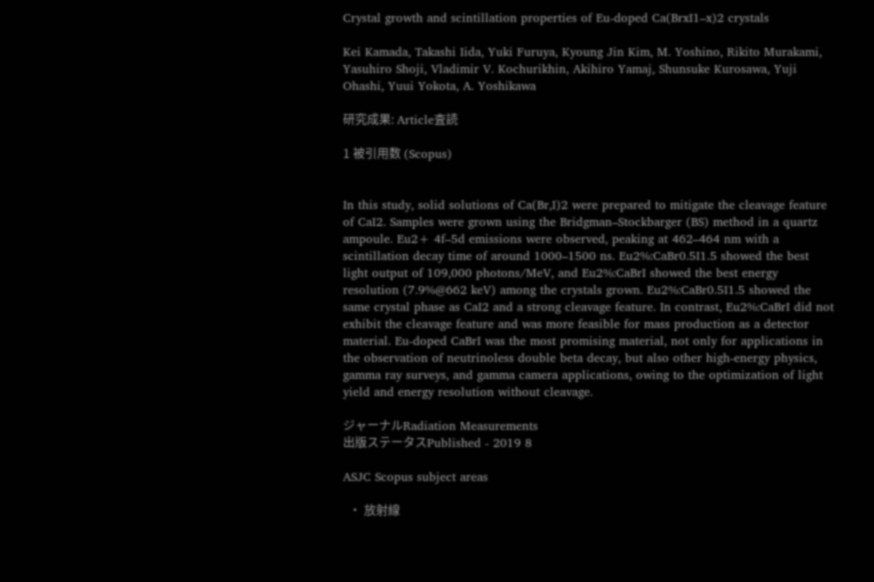Crystal growth and scintillation properties of Eu-doped Ca(BrxI1–x)2 crystals

Kei Kamada, Takashi Iida, Yuki Furuya, Kyoung Jin Kim, M. Yoshino, Rikito Murakami, Yasuhiro Shoji, Vladimir V. Kochurikhin, Akihiro Yamaj, Shunsuke Kurosawa, Yuji Ohashi, Yuui Yokota, A. Yoshikawa

研究成果: Article査読

1 被引用数 (Scopus)


In this study, solid solutions of Ca(Br,I)2 were prepared to mitigate the cleavage feature of CaI2. Samples were grown using the Bridgman–Stockbarger (BS) method in a quartz ampoule. Eu2+ 4f–5d emissions were observed, peaking at 462–464 nm with a scintillation decay time of around 1000–1500 ns. Eu2%:CaBr0.5I1.5 showed the best light output of 109,000 photons/MeV, and Eu2%:CaBrI showed the best energy resolution (7.9%@662 keV) among the crystals grown. Eu2%:CaBr0.5I1.5 showed the same crystal phase as CaI2 and a strong cleavage feature. In contrast, Eu2%:CaBrI did not exhibit the cleavage feature and was more feasible for mass production as a detector material. Eu-doped CaBrI was the most promising material, not only for applications in the observation of neutrinoless double beta decay, but also other high-energy physics, gamma ray surveys, and gamma camera applications, owing to the optimization of light yield and energy resolution without cleavage.

ジャーナルRadiation Measurements
出版ステータスPublished - 2019 8

ASJC Scopus subject areas

  • 放射線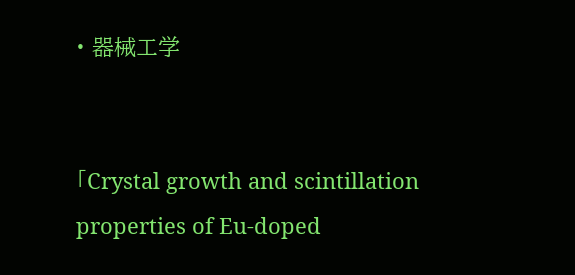• 器械工学


「Crystal growth and scintillation properties of Eu-doped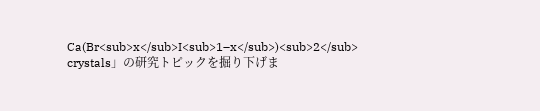Ca(Br<sub>x</sub>I<sub>1–x</sub>)<sub>2</sub> crystals」の研究トピックを掘り下げま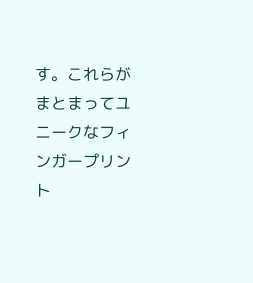す。これらがまとまってユニークなフィンガープリント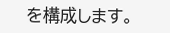を構成します。